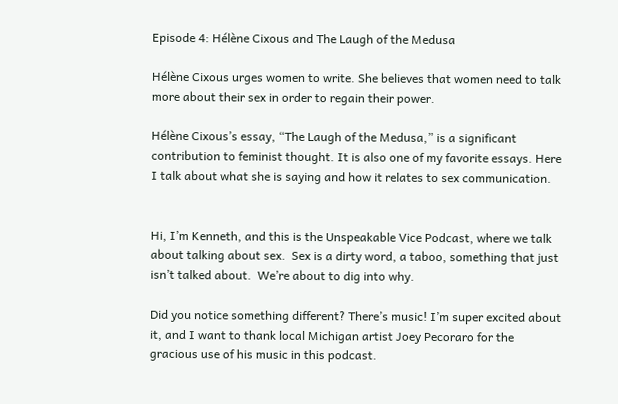Episode 4: Hélène Cixous and The Laugh of the Medusa

Hélène Cixous urges women to write. She believes that women need to talk more about their sex in order to regain their power.

Hélène Cixous’s essay, “The Laugh of the Medusa,” is a significant contribution to feminist thought. It is also one of my favorite essays. Here I talk about what she is saying and how it relates to sex communication.


Hi, I’m Kenneth, and this is the Unspeakable Vice Podcast, where we talk about talking about sex.  Sex is a dirty word, a taboo, something that just isn’t talked about.  We’re about to dig into why.

Did you notice something different? There’s music! I’m super excited about it, and I want to thank local Michigan artist Joey Pecoraro for the gracious use of his music in this podcast.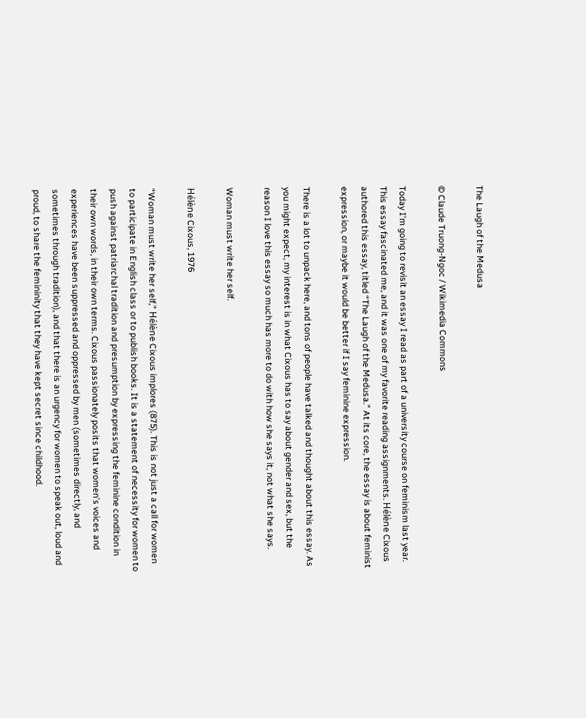The Laugh of the Medusa

© Claude Truong-Ngoc / Wikimedia Commons

Today I’m going to revisit an essay I read as part of a university course on feminism last year. This essay fascinated me, and it was one of my favorite reading assignments. Hélène Cixous authored this essay, titled “The Laugh of the Medusa.” At its core, the essay is about feminist expression, or maybe it would be better if I say feminine expression.

There is a lot to unpack here, and tons of people have talked and thought about this essay. As you might expect, my interest is in what Cixous has to say about gender and sex, but the reason I love this essay so much has more to do with how she says it, not what she says.

Woman must write her self.

Hélène Cixous, 1976

“Woman must write her self,” Hélène Cixous implores (875). This is not just a call for women to participate in English class or to publish books. It is a statement of necessity for women to push against patriarchal tradition and presumption by expressing the feminine condition in their own words, in their own terms. Cixous passionately posits that women’s voices and experiences have been suppressed and oppressed by men (sometimes directly, and sometimes through tradition), and that there is an urgency for women to speak out, loud and proud, to share the femininity that they have kept secret since childhood.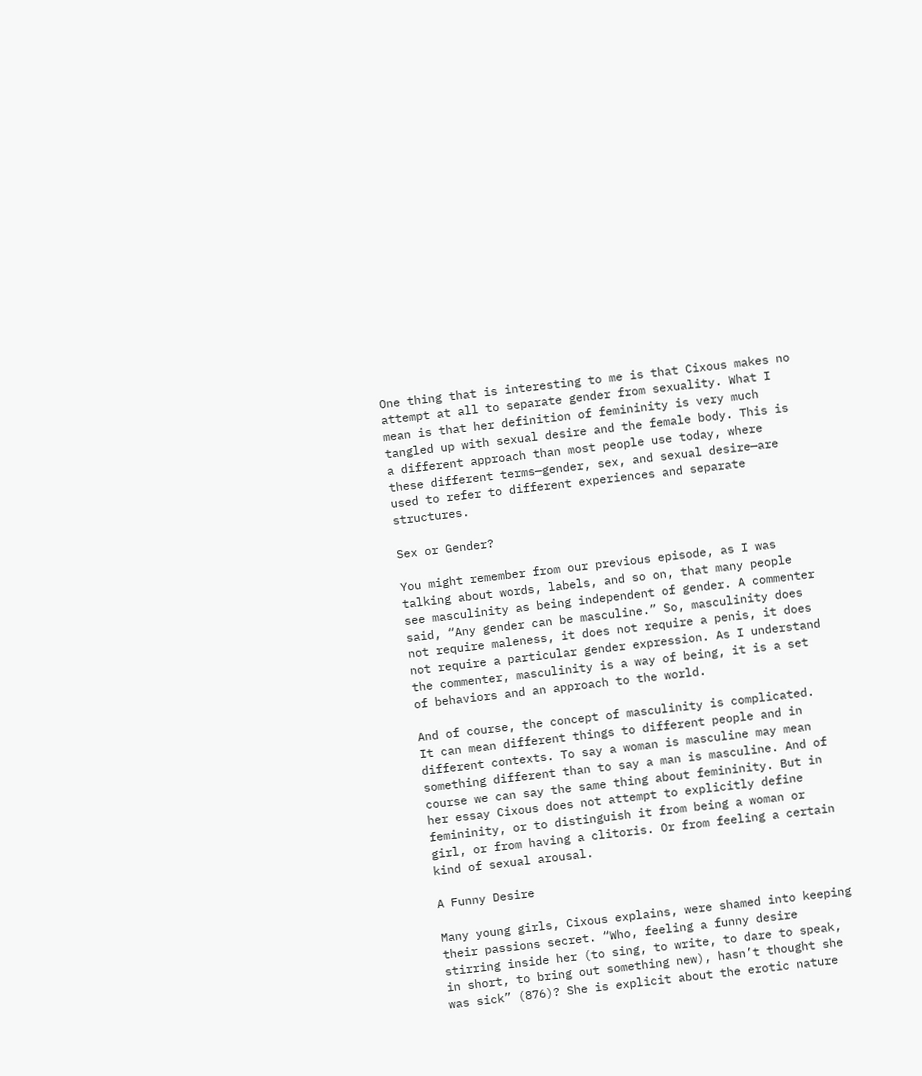One thing that is interesting to me is that Cixous makes no attempt at all to separate gender from sexuality. What I mean is that her definition of femininity is very much tangled up with sexual desire and the female body. This is a different approach than most people use today, where these different terms—gender, sex, and sexual desire—are used to refer to different experiences and separate structures.

Sex or Gender?

You might remember from our previous episode, as I was talking about words, labels, and so on, that many people see masculinity as being independent of gender. A commenter said, “Any gender can be masculine.” So, masculinity does not require maleness, it does not require a penis, it does not require a particular gender expression. As I understand the commenter, masculinity is a way of being, it is a set of behaviors and an approach to the world.

And of course, the concept of masculinity is complicated. It can mean different things to different people and in different contexts. To say a woman is masculine may mean something different than to say a man is masculine. And of course we can say the same thing about femininity. But in her essay Cixous does not attempt to explicitly define femininity, or to distinguish it from being a woman or girl, or from having a clitoris. Or from feeling a certain kind of sexual arousal.

A Funny Desire

Many young girls, Cixous explains, were shamed into keeping their passions secret. “Who, feeling a funny desire stirring inside her (to sing, to write, to dare to speak, in short, to bring out something new), hasn’t thought she was sick” (876)? She is explicit about the erotic nature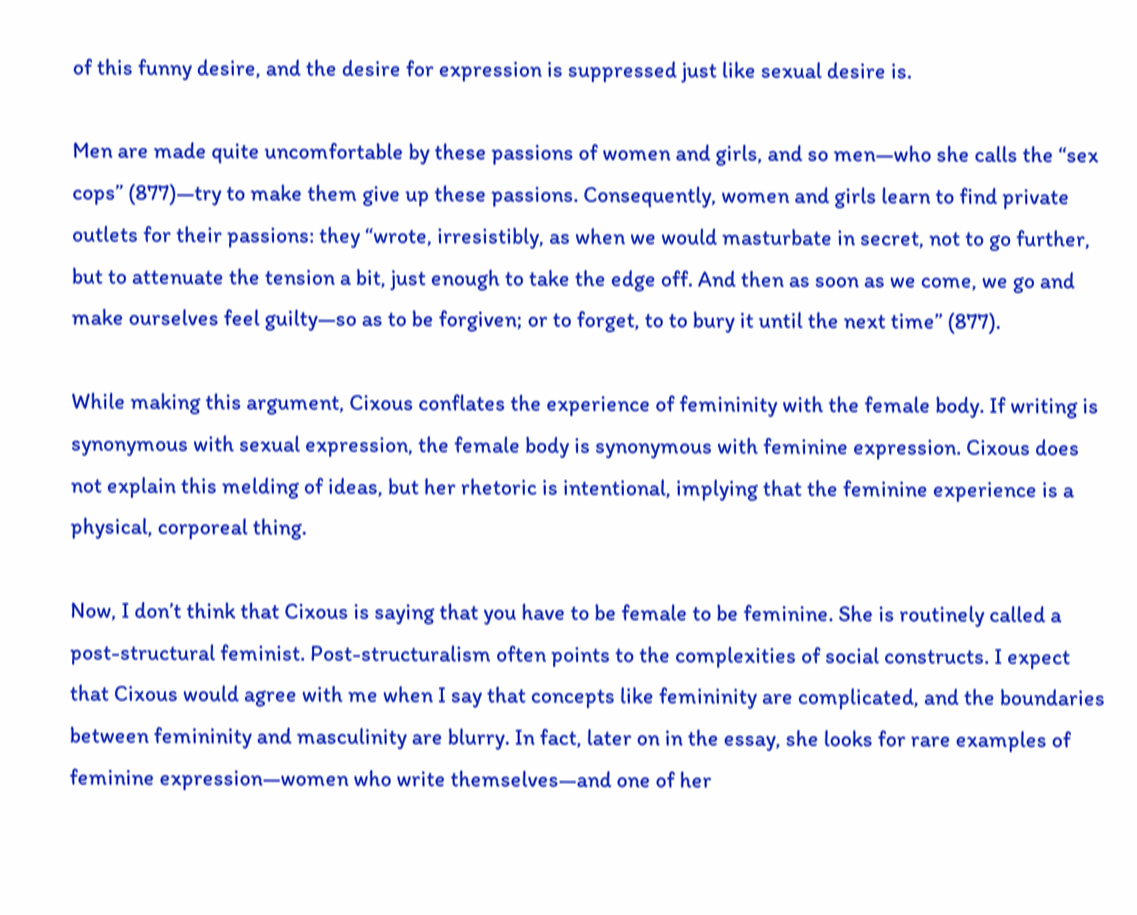of this funny desire, and the desire for expression is suppressed just like sexual desire is.

Men are made quite uncomfortable by these passions of women and girls, and so men—who she calls the “sex cops” (877)—try to make them give up these passions. Consequently, women and girls learn to find private outlets for their passions: they “wrote, irresistibly, as when we would masturbate in secret, not to go further, but to attenuate the tension a bit, just enough to take the edge off. And then as soon as we come, we go and make ourselves feel guilty—so as to be forgiven; or to forget, to to bury it until the next time” (877).

While making this argument, Cixous conflates the experience of femininity with the female body. If writing is synonymous with sexual expression, the female body is synonymous with feminine expression. Cixous does not explain this melding of ideas, but her rhetoric is intentional, implying that the feminine experience is a physical, corporeal thing.

Now, I don’t think that Cixous is saying that you have to be female to be feminine. She is routinely called a post-structural feminist. Post-structuralism often points to the complexities of social constructs. I expect that Cixous would agree with me when I say that concepts like femininity are complicated, and the boundaries between femininity and masculinity are blurry. In fact, later on in the essay, she looks for rare examples of feminine expression—women who write themselves—and one of her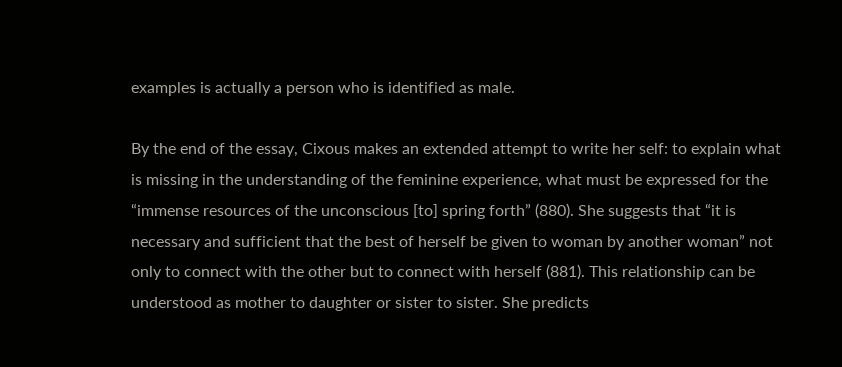examples is actually a person who is identified as male.

By the end of the essay, Cixous makes an extended attempt to write her self: to explain what is missing in the understanding of the feminine experience, what must be expressed for the “immense resources of the unconscious [to] spring forth” (880). She suggests that “it is necessary and sufficient that the best of herself be given to woman by another woman” not only to connect with the other but to connect with herself (881). This relationship can be understood as mother to daughter or sister to sister. She predicts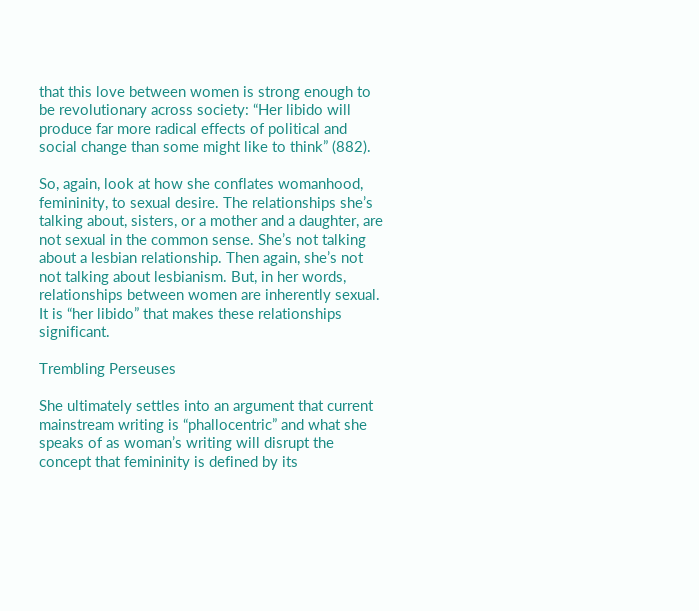that this love between women is strong enough to be revolutionary across society: “Her libido will produce far more radical effects of political and social change than some might like to think” (882).

So, again, look at how she conflates womanhood, femininity, to sexual desire. The relationships she’s talking about, sisters, or a mother and a daughter, are not sexual in the common sense. She’s not talking about a lesbian relationship. Then again, she’s not not talking about lesbianism. But, in her words, relationships between women are inherently sexual. It is “her libido” that makes these relationships significant.

Trembling Perseuses

She ultimately settles into an argument that current mainstream writing is “phallocentric” and what she speaks of as woman’s writing will disrupt the concept that femininity is defined by its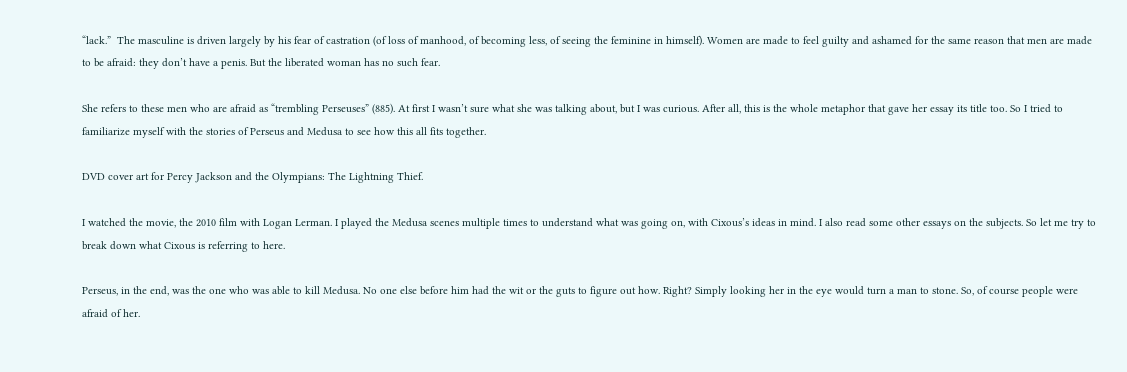“lack.”  The masculine is driven largely by his fear of castration (of loss of manhood, of becoming less, of seeing the feminine in himself). Women are made to feel guilty and ashamed for the same reason that men are made to be afraid: they don’t have a penis. But the liberated woman has no such fear.

She refers to these men who are afraid as “trembling Perseuses” (885). At first I wasn’t sure what she was talking about, but I was curious. After all, this is the whole metaphor that gave her essay its title too. So I tried to familiarize myself with the stories of Perseus and Medusa to see how this all fits together.

DVD cover art for Percy Jackson and the Olympians: The Lightning Thief.

I watched the movie, the 2010 film with Logan Lerman. I played the Medusa scenes multiple times to understand what was going on, with Cixous’s ideas in mind. I also read some other essays on the subjects. So let me try to break down what Cixous is referring to here.

Perseus, in the end, was the one who was able to kill Medusa. No one else before him had the wit or the guts to figure out how. Right? Simply looking her in the eye would turn a man to stone. So, of course people were afraid of her.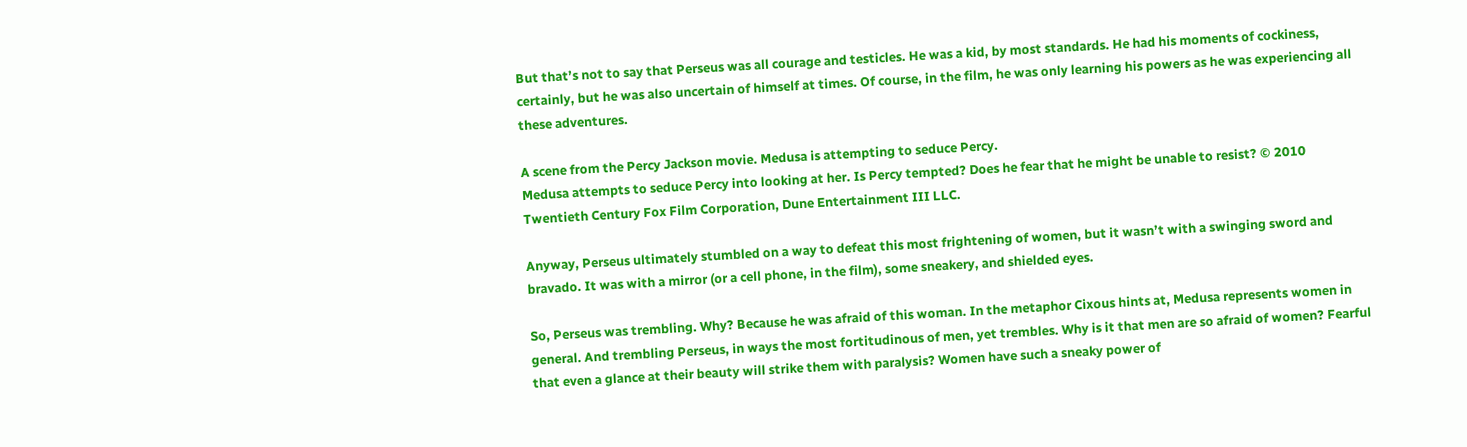But that’s not to say that Perseus was all courage and testicles. He was a kid, by most standards. He had his moments of cockiness, certainly, but he was also uncertain of himself at times. Of course, in the film, he was only learning his powers as he was experiencing all these adventures.

A scene from the Percy Jackson movie. Medusa is attempting to seduce Percy.
Medusa attempts to seduce Percy into looking at her. Is Percy tempted? Does he fear that he might be unable to resist? © 2010 Twentieth Century Fox Film Corporation, Dune Entertainment III LLC.

Anyway, Perseus ultimately stumbled on a way to defeat this most frightening of women, but it wasn’t with a swinging sword and bravado. It was with a mirror (or a cell phone, in the film), some sneakery, and shielded eyes.

So, Perseus was trembling. Why? Because he was afraid of this woman. In the metaphor Cixous hints at, Medusa represents women in general. And trembling Perseus, in ways the most fortitudinous of men, yet trembles. Why is it that men are so afraid of women? Fearful that even a glance at their beauty will strike them with paralysis? Women have such a sneaky power of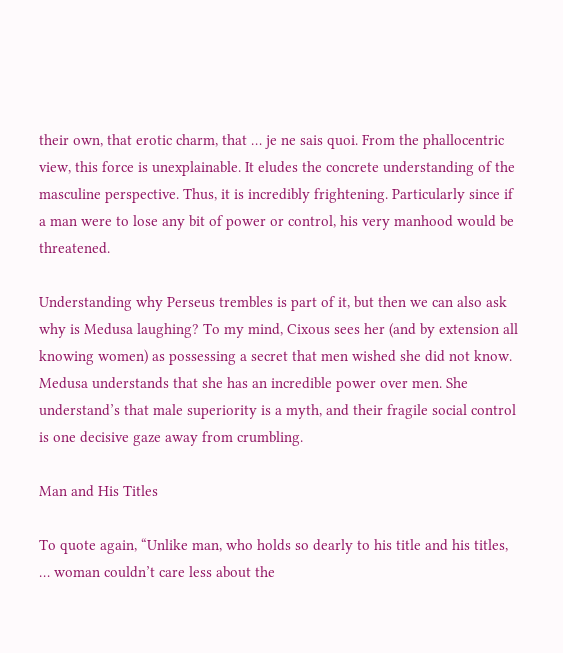their own, that erotic charm, that … je ne sais quoi. From the phallocentric view, this force is unexplainable. It eludes the concrete understanding of the masculine perspective. Thus, it is incredibly frightening. Particularly since if a man were to lose any bit of power or control, his very manhood would be threatened.

Understanding why Perseus trembles is part of it, but then we can also ask why is Medusa laughing? To my mind, Cixous sees her (and by extension all knowing women) as possessing a secret that men wished she did not know. Medusa understands that she has an incredible power over men. She understand’s that male superiority is a myth, and their fragile social control is one decisive gaze away from crumbling.

Man and His Titles

To quote again, “Unlike man, who holds so dearly to his title and his titles, … woman couldn’t care less about the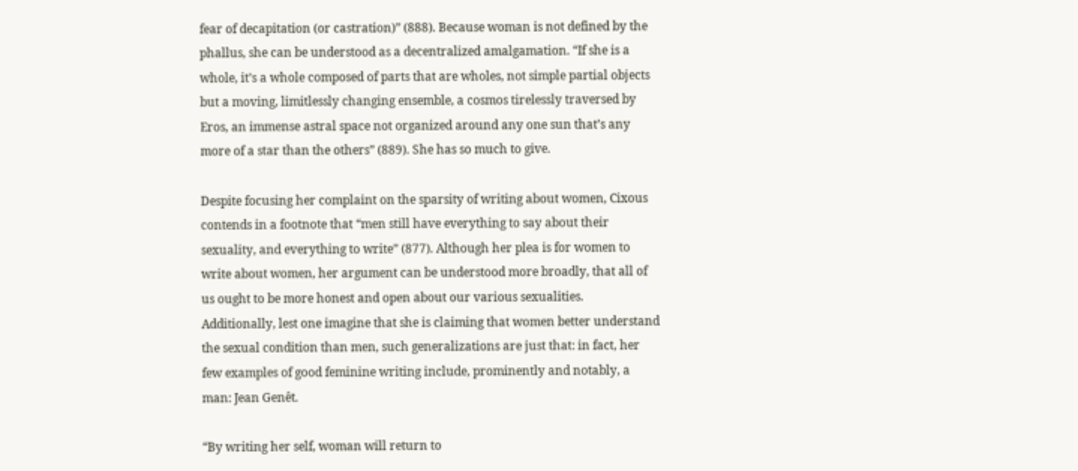fear of decapitation (or castration)” (888). Because woman is not defined by the phallus, she can be understood as a decentralized amalgamation. “If she is a whole, it’s a whole composed of parts that are wholes, not simple partial objects but a moving, limitlessly changing ensemble, a cosmos tirelessly traversed by Eros, an immense astral space not organized around any one sun that’s any more of a star than the others” (889). She has so much to give.

Despite focusing her complaint on the sparsity of writing about women, Cixous contends in a footnote that “men still have everything to say about their sexuality, and everything to write” (877). Although her plea is for women to write about women, her argument can be understood more broadly, that all of us ought to be more honest and open about our various sexualities. Additionally, lest one imagine that she is claiming that women better understand the sexual condition than men, such generalizations are just that: in fact, her few examples of good feminine writing include, prominently and notably, a man: Jean Genêt.

“By writing her self, woman will return to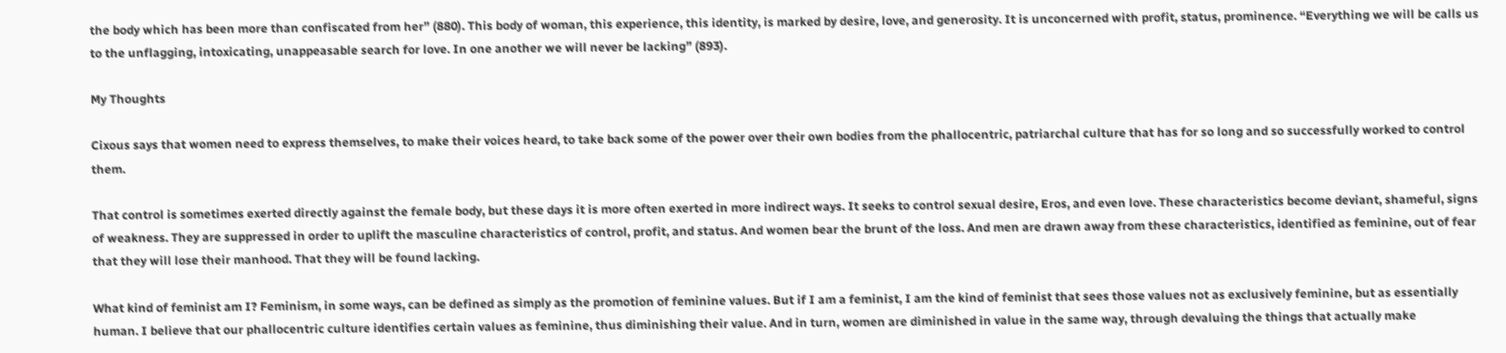the body which has been more than confiscated from her” (880). This body of woman, this experience, this identity, is marked by desire, love, and generosity. It is unconcerned with profit, status, prominence. “Everything we will be calls us to the unflagging, intoxicating, unappeasable search for love. In one another we will never be lacking” (893).

My Thoughts

Cixous says that women need to express themselves, to make their voices heard, to take back some of the power over their own bodies from the phallocentric, patriarchal culture that has for so long and so successfully worked to control them.

That control is sometimes exerted directly against the female body, but these days it is more often exerted in more indirect ways. It seeks to control sexual desire, Eros, and even love. These characteristics become deviant, shameful, signs of weakness. They are suppressed in order to uplift the masculine characteristics of control, profit, and status. And women bear the brunt of the loss. And men are drawn away from these characteristics, identified as feminine, out of fear that they will lose their manhood. That they will be found lacking.

What kind of feminist am I? Feminism, in some ways, can be defined as simply as the promotion of feminine values. But if I am a feminist, I am the kind of feminist that sees those values not as exclusively feminine, but as essentially human. I believe that our phallocentric culture identifies certain values as feminine, thus diminishing their value. And in turn, women are diminished in value in the same way, through devaluing the things that actually make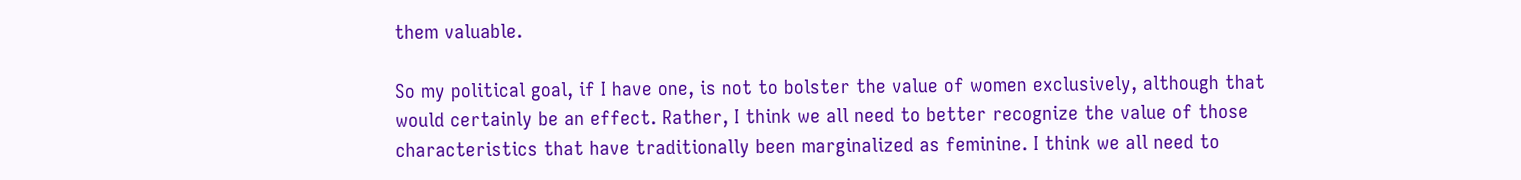them valuable.

So my political goal, if I have one, is not to bolster the value of women exclusively, although that would certainly be an effect. Rather, I think we all need to better recognize the value of those characteristics that have traditionally been marginalized as feminine. I think we all need to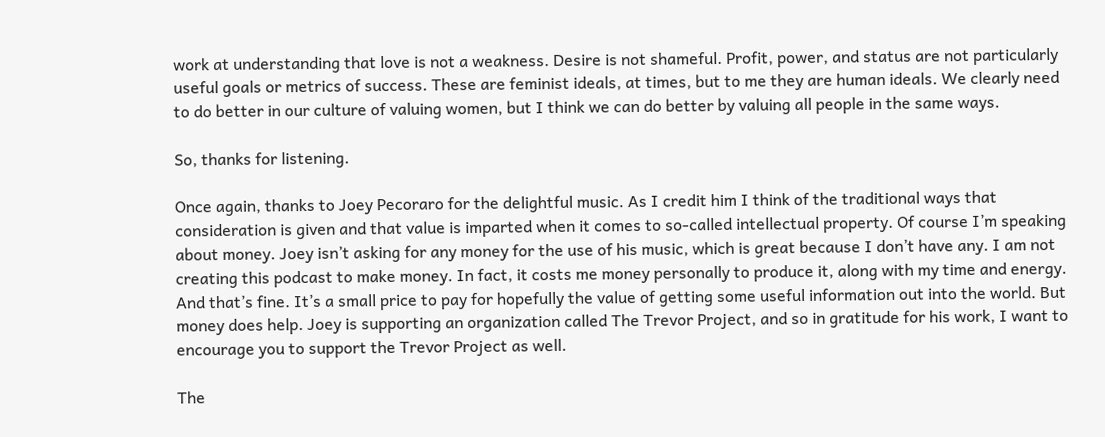work at understanding that love is not a weakness. Desire is not shameful. Profit, power, and status are not particularly useful goals or metrics of success. These are feminist ideals, at times, but to me they are human ideals. We clearly need to do better in our culture of valuing women, but I think we can do better by valuing all people in the same ways.

So, thanks for listening.

Once again, thanks to Joey Pecoraro for the delightful music. As I credit him I think of the traditional ways that consideration is given and that value is imparted when it comes to so-called intellectual property. Of course I’m speaking about money. Joey isn’t asking for any money for the use of his music, which is great because I don’t have any. I am not creating this podcast to make money. In fact, it costs me money personally to produce it, along with my time and energy. And that’s fine. It’s a small price to pay for hopefully the value of getting some useful information out into the world. But money does help. Joey is supporting an organization called The Trevor Project, and so in gratitude for his work, I want to encourage you to support the Trevor Project as well.

The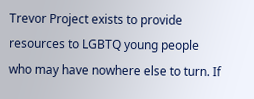Trevor Project exists to provide resources to LGBTQ young people who may have nowhere else to turn. If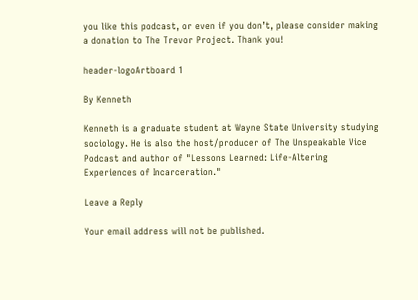you like this podcast, or even if you don’t, please consider making a donation to The Trevor Project. Thank you!

header-logoArtboard 1

By Kenneth

Kenneth is a graduate student at Wayne State University studying sociology. He is also the host/producer of The Unspeakable Vice Podcast and author of "Lessons Learned: Life-Altering Experiences of Incarceration."

Leave a Reply

Your email address will not be published.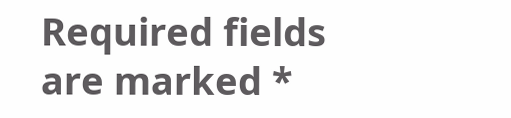Required fields are marked *